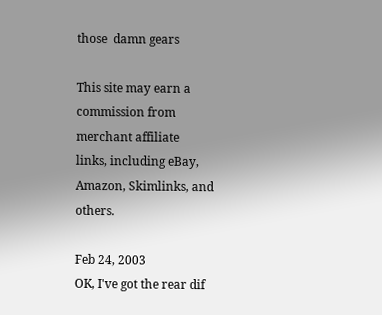those  damn gears

This site may earn a commission from merchant affiliate
links, including eBay, Amazon, Skimlinks, and others.

Feb 24, 2003
OK, I've got the rear dif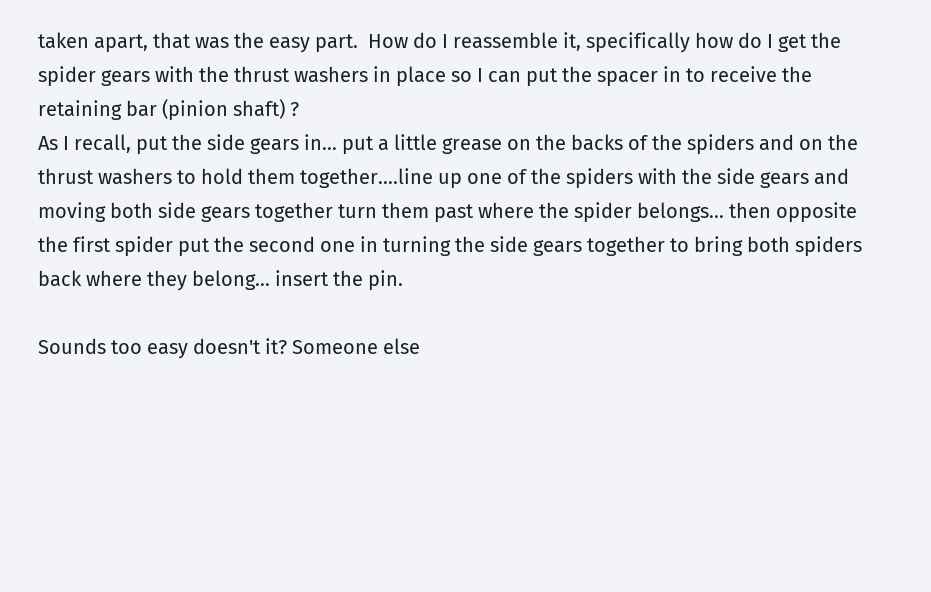taken apart, that was the easy part.  How do I reassemble it, specifically how do I get the spider gears with the thrust washers in place so I can put the spacer in to receive the retaining bar (pinion shaft) ?
As I recall, put the side gears in... put a little grease on the backs of the spiders and on the thrust washers to hold them together....line up one of the spiders with the side gears and moving both side gears together turn them past where the spider belongs... then opposite the first spider put the second one in turning the side gears together to bring both spiders back where they belong... insert the pin.

Sounds too easy doesn't it? Someone else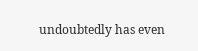undoubtedly has even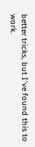better tricks, but I've found this to work.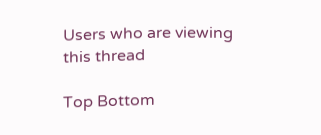Users who are viewing this thread

Top Bottom